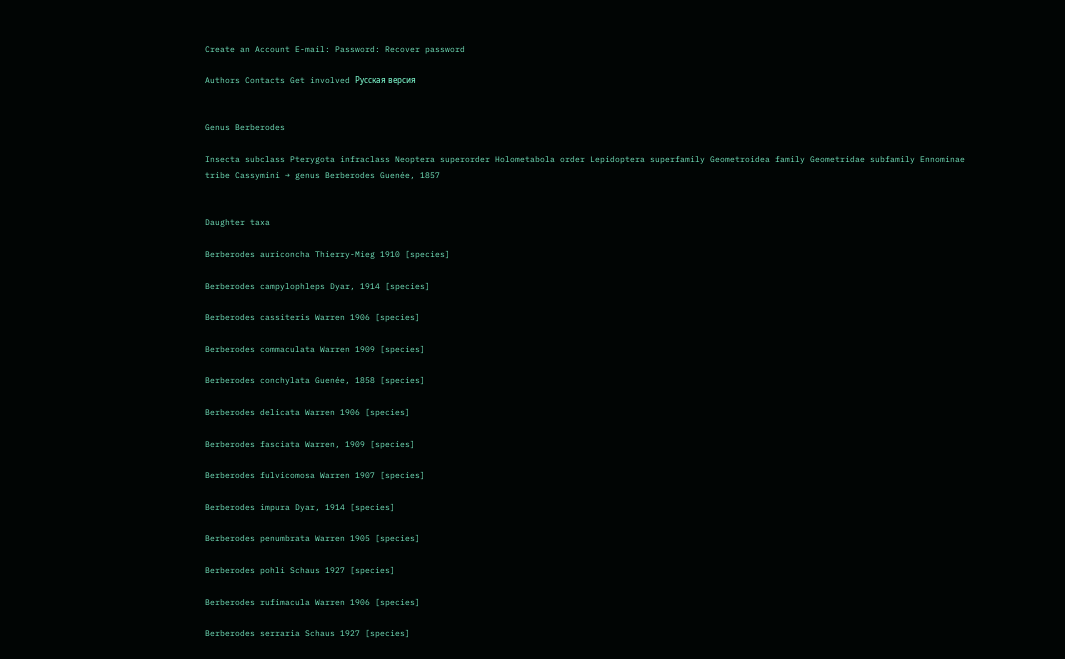Create an Account E-mail: Password: Recover password

Authors Contacts Get involved Русская версия


Genus Berberodes

Insecta subclass Pterygota infraclass Neoptera superorder Holometabola order Lepidoptera superfamily Geometroidea family Geometridae subfamily Ennominae tribe Cassymini → genus Berberodes Guenée, 1857


Daughter taxa

Berberodes auriconcha Thierry-Mieg 1910 [species]

Berberodes campylophleps Dyar, 1914 [species]

Berberodes cassiteris Warren 1906 [species]

Berberodes commaculata Warren 1909 [species]

Berberodes conchylata Guenée, 1858 [species]

Berberodes delicata Warren 1906 [species]

Berberodes fasciata Warren, 1909 [species]

Berberodes fulvicomosa Warren 1907 [species]

Berberodes impura Dyar, 1914 [species]

Berberodes penumbrata Warren 1905 [species]

Berberodes pohli Schaus 1927 [species]

Berberodes rufimacula Warren 1906 [species]

Berberodes serraria Schaus 1927 [species]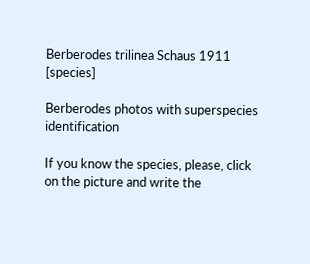Berberodes trilinea Schaus 1911 [species]

Berberodes photos with superspecies identification

If you know the species, please, click on the picture and write the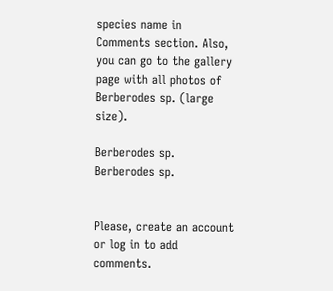species name in Comments section. Also, you can go to the gallery page with all photos of Berberodes sp. (large size).

Berberodes sp. Berberodes sp.


Please, create an account or log in to add comments.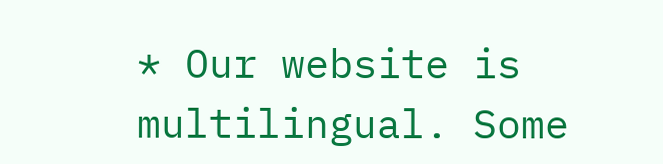* Our website is multilingual. Some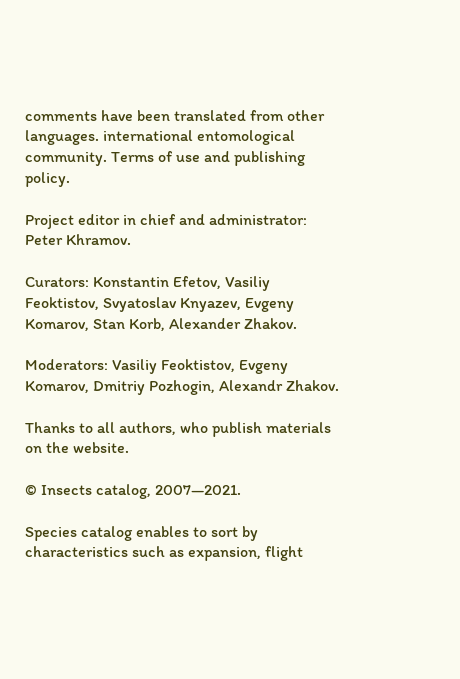comments have been translated from other languages. international entomological community. Terms of use and publishing policy.

Project editor in chief and administrator: Peter Khramov.

Curators: Konstantin Efetov, Vasiliy Feoktistov, Svyatoslav Knyazev, Evgeny Komarov, Stan Korb, Alexander Zhakov.

Moderators: Vasiliy Feoktistov, Evgeny Komarov, Dmitriy Pozhogin, Alexandr Zhakov.

Thanks to all authors, who publish materials on the website.

© Insects catalog, 2007—2021.

Species catalog enables to sort by characteristics such as expansion, flight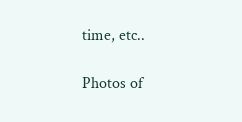time, etc..

Photos of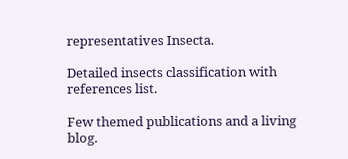representatives Insecta.

Detailed insects classification with references list.

Few themed publications and a living blog.